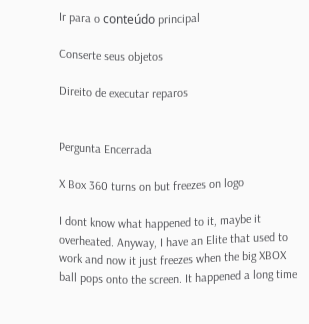Ir para o conteúdo principal

Conserte seus objetos

Direito de executar reparos


Pergunta Encerrada

X Box 360 turns on but freezes on logo

I dont know what happened to it, maybe it overheated. Anyway, I have an Elite that used to work and now it just freezes when the big XBOX ball pops onto the screen. It happened a long time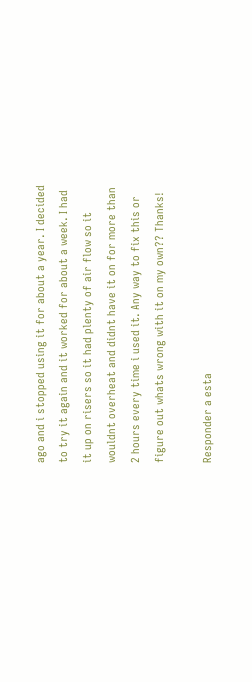ago and i stopped using it for about a year. I decided to try it again and it worked for about a week. I had it up on risers so it had plenty of air flow so it wouldnt overheat and didnt have it on for more than 2 hours every time i used it. Any way to fix this or figure out whats wrong with it on my own?? Thanks!

Responder a esta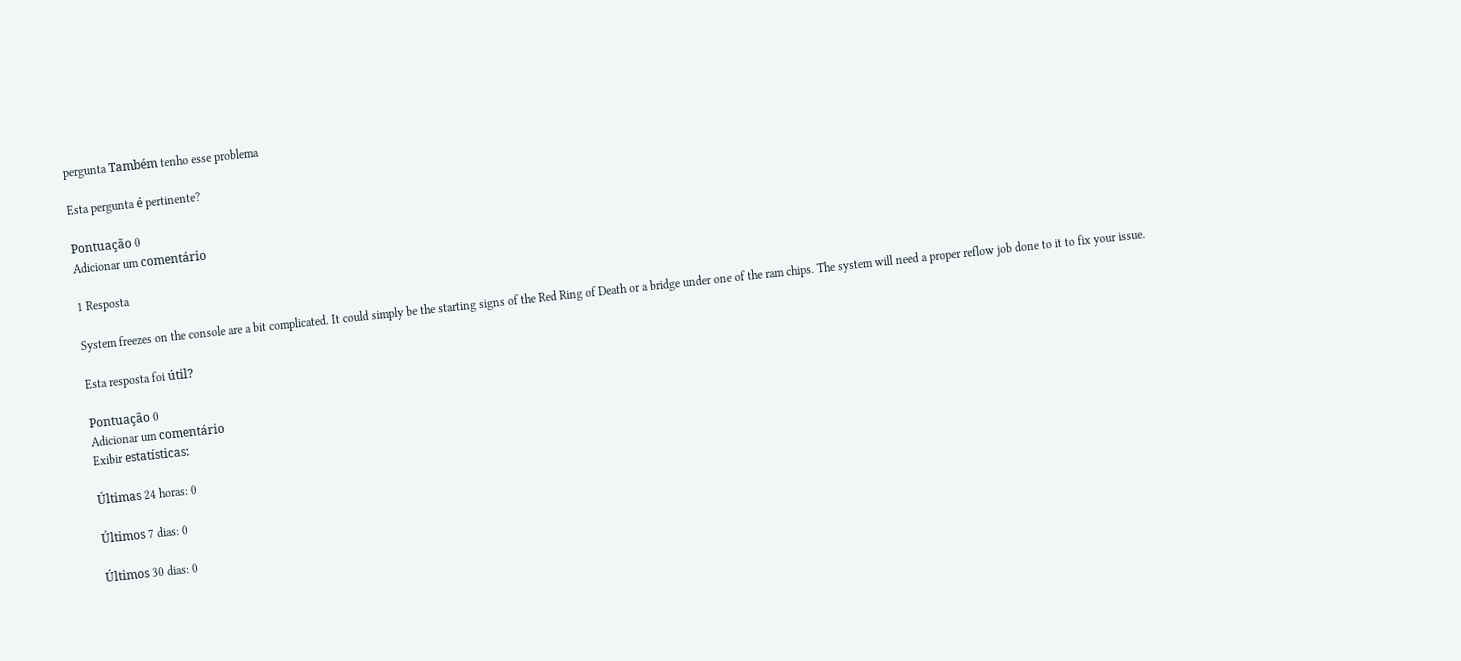pergunta Também tenho esse problema

Esta pergunta é pertinente?

Pontuação 0
Adicionar um comentário

1 Resposta

System freezes on the console are a bit complicated. It could simply be the starting signs of the Red Ring of Death or a bridge under one of the ram chips. The system will need a proper reflow job done to it to fix your issue.

Esta resposta foi útil?

Pontuação 0
Adicionar um comentário
Exibir estatísticas:

Últimas 24 horas: 0

Últimos 7 dias: 0

Últimos 30 dias: 0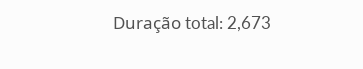Duração total: 2,673